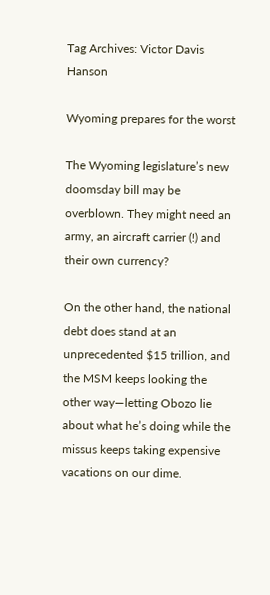Tag Archives: Victor Davis Hanson

Wyoming prepares for the worst

The Wyoming legislature’s new doomsday bill may be overblown. They might need an army, an aircraft carrier (!) and their own currency?

On the other hand, the national debt does stand at an unprecedented $15 trillion, and the MSM keeps looking the other way—letting Obozo lie about what he’s doing while the missus keeps taking expensive vacations on our dime.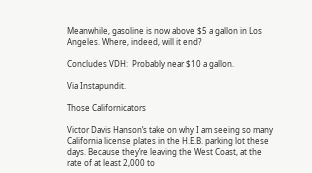Meanwhile, gasoline is now above $5 a gallon in Los Angeles. Where, indeed, will it end?

Concludes VDH:  Probably near $10 a gallon.

Via Instapundit.

Those Californicators

Victor Davis Hanson’s take on why I am seeing so many California license plates in the H.E.B. parking lot these days. Because they’re leaving the West Coast, at the rate of at least 2,000 to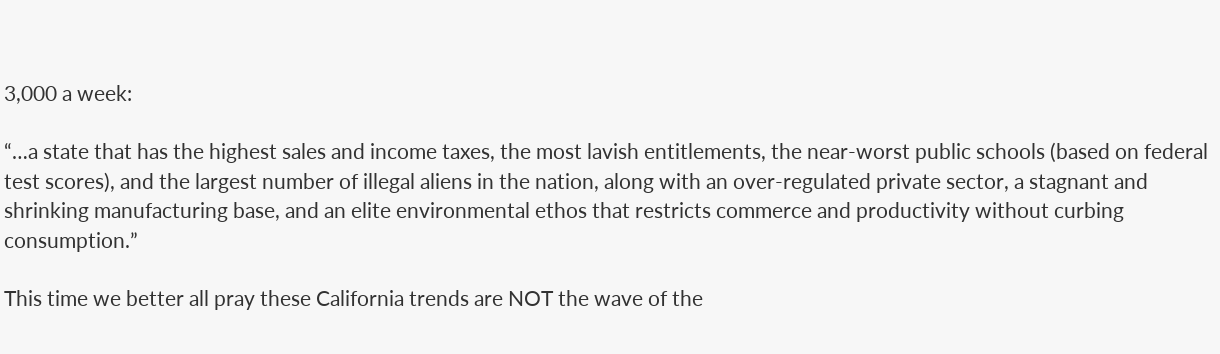3,000 a week:

“…a state that has the highest sales and income taxes, the most lavish entitlements, the near-worst public schools (based on federal test scores), and the largest number of illegal aliens in the nation, along with an over-regulated private sector, a stagnant and shrinking manufacturing base, and an elite environmental ethos that restricts commerce and productivity without curbing consumption.”

This time we better all pray these California trends are NOT the wave of the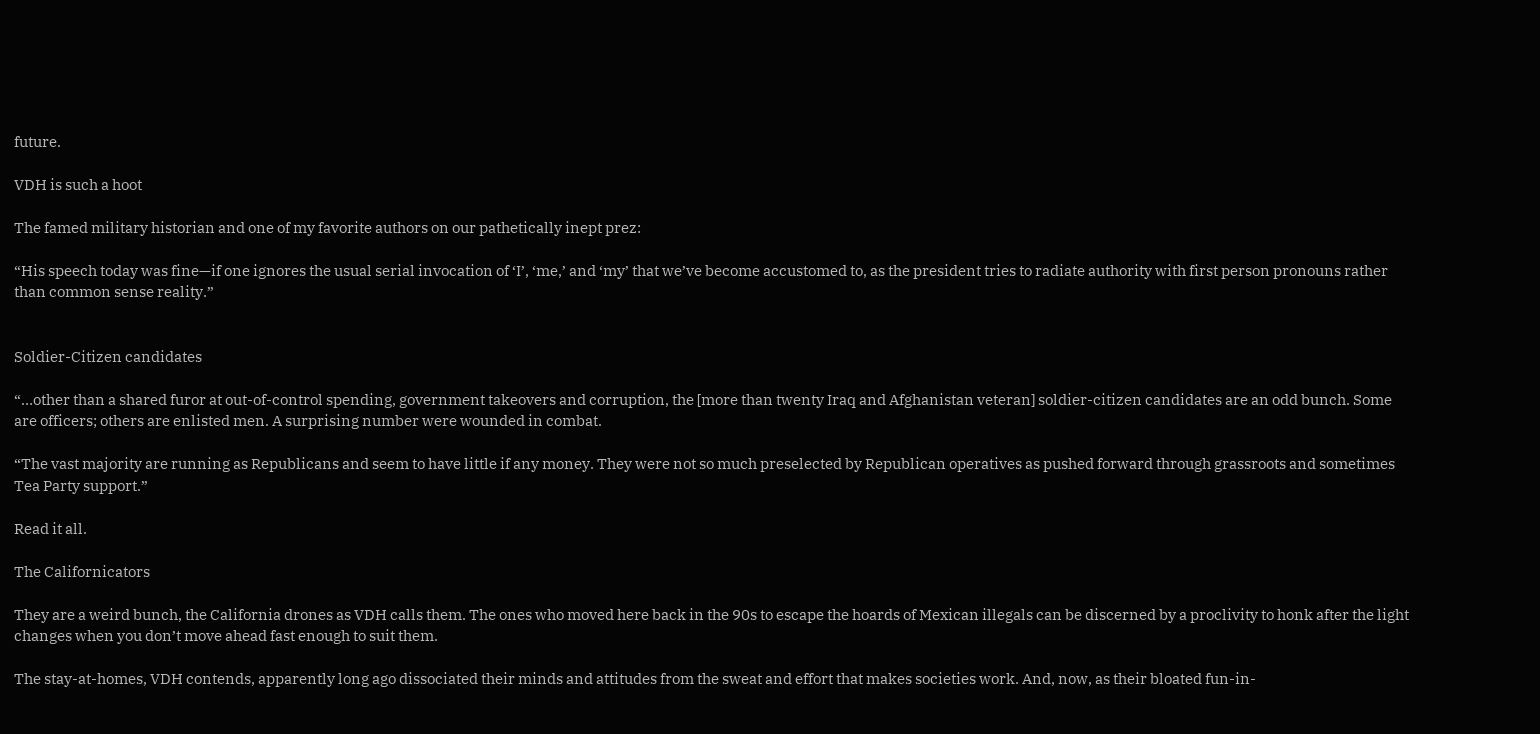future.

VDH is such a hoot

The famed military historian and one of my favorite authors on our pathetically inept prez:

“His speech today was fine—if one ignores the usual serial invocation of ‘I’, ‘me,’ and ‘my’ that we’ve become accustomed to, as the president tries to radiate authority with first person pronouns rather than common sense reality.”


Soldier-Citizen candidates

“…other than a shared furor at out-of-control spending, government takeovers and corruption, the [more than twenty Iraq and Afghanistan veteran] soldier-citizen candidates are an odd bunch. Some are officers; others are enlisted men. A surprising number were wounded in combat.

“The vast majority are running as Republicans and seem to have little if any money. They were not so much preselected by Republican operatives as pushed forward through grassroots and sometimes Tea Party support.”

Read it all.

The Californicators

They are a weird bunch, the California drones as VDH calls them. The ones who moved here back in the 90s to escape the hoards of Mexican illegals can be discerned by a proclivity to honk after the light changes when you don’t move ahead fast enough to suit them.

The stay-at-homes, VDH contends, apparently long ago dissociated their minds and attitudes from the sweat and effort that makes societies work. And, now, as their bloated fun-in-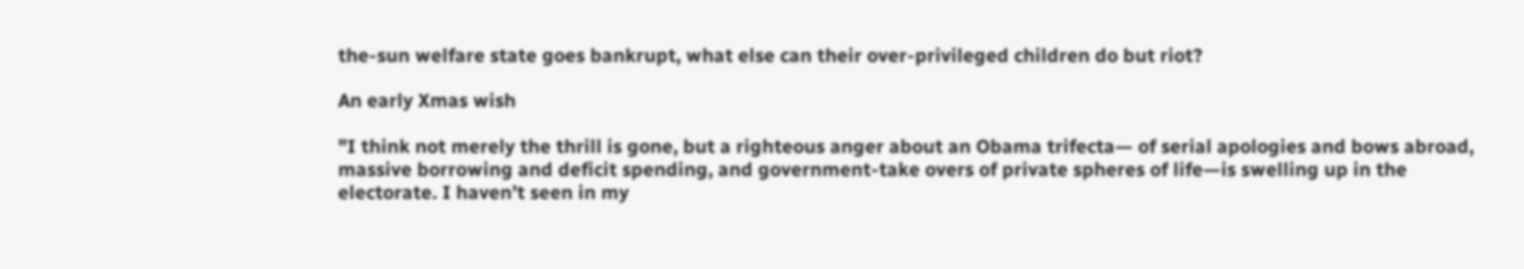the-sun welfare state goes bankrupt, what else can their over-privileged children do but riot?

An early Xmas wish

"I think not merely the thrill is gone, but a righteous anger about an Obama trifecta— of serial apologies and bows abroad, massive borrowing and deficit spending, and government-take overs of private spheres of life—is swelling up in the electorate. I haven’t seen in my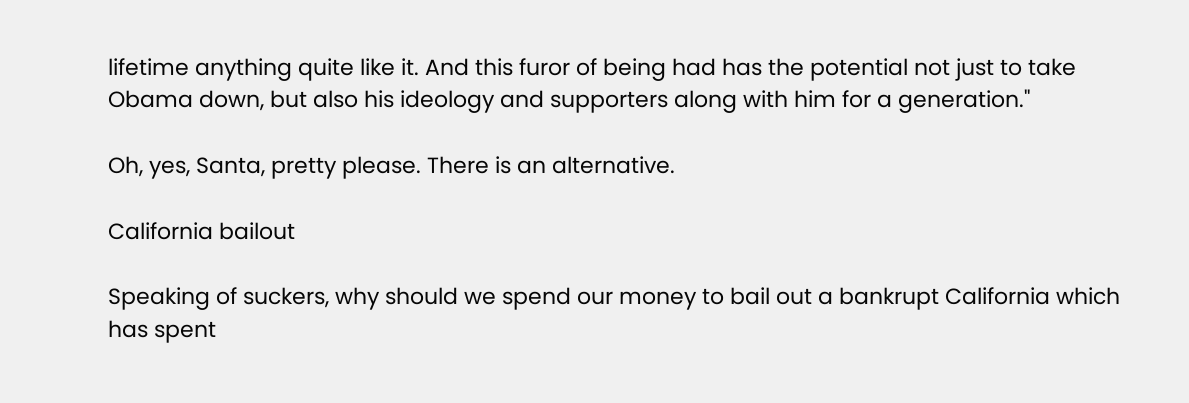lifetime anything quite like it. And this furor of being had has the potential not just to take Obama down, but also his ideology and supporters along with him for a generation."

Oh, yes, Santa, pretty please. There is an alternative.

California bailout

Speaking of suckers, why should we spend our money to bail out a bankrupt California which has spent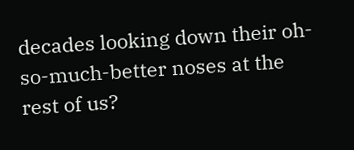decades looking down their oh-so-much-better noses at the rest of us?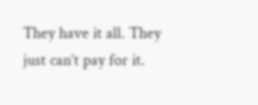They have it all. They just can’t pay for it.